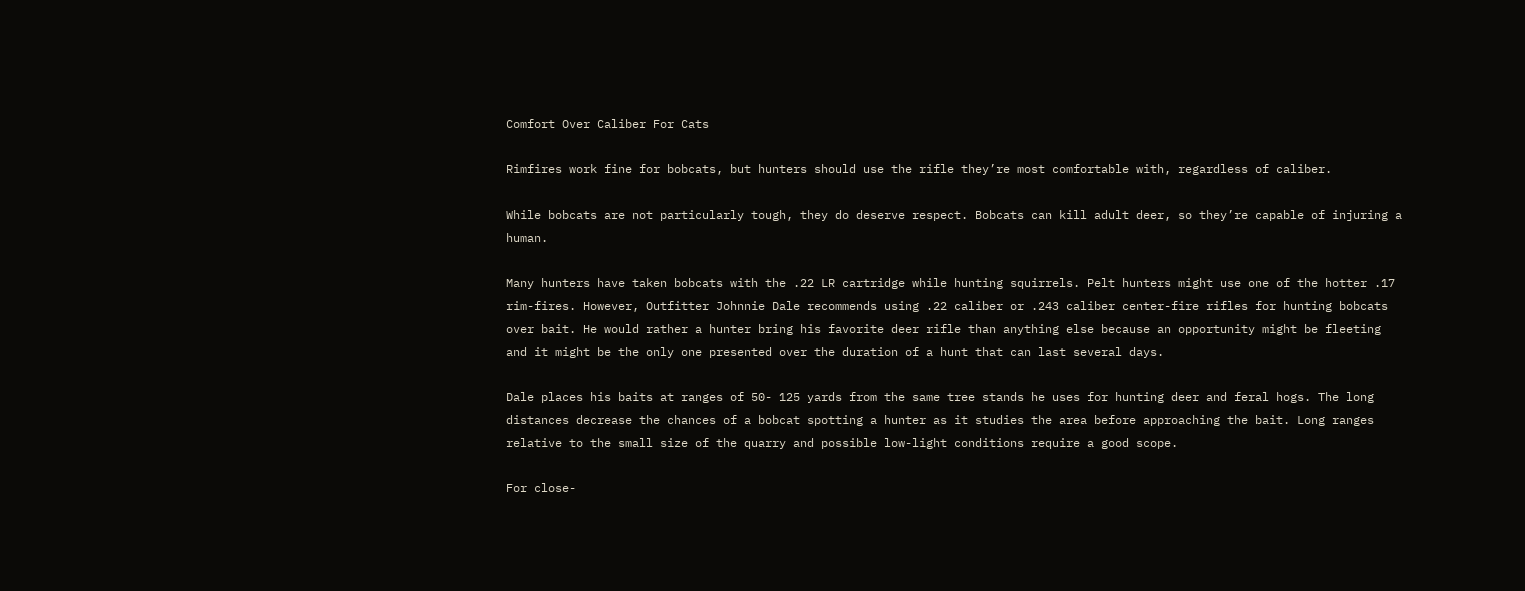Comfort Over Caliber For Cats

Rimfires work fine for bobcats, but hunters should use the rifle they’re most comfortable with, regardless of caliber.

While bobcats are not particularly tough, they do deserve respect. Bobcats can kill adult deer, so they’re capable of injuring a human.

Many hunters have taken bobcats with the .22 LR cartridge while hunting squirrels. Pelt hunters might use one of the hotter .17 rim-fires. However, Outfitter Johnnie Dale recommends using .22 caliber or .243 caliber center-fire rifles for hunting bobcats over bait. He would rather a hunter bring his favorite deer rifle than anything else because an opportunity might be fleeting and it might be the only one presented over the duration of a hunt that can last several days.

Dale places his baits at ranges of 50- 125 yards from the same tree stands he uses for hunting deer and feral hogs. The long distances decrease the chances of a bobcat spotting a hunter as it studies the area before approaching the bait. Long ranges relative to the small size of the quarry and possible low-light conditions require a good scope.

For close-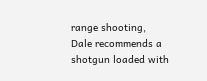range shooting, Dale recommends a shotgun loaded with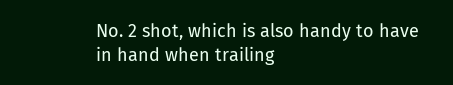No. 2 shot, which is also handy to have in hand when trailing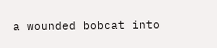a wounded bobcat into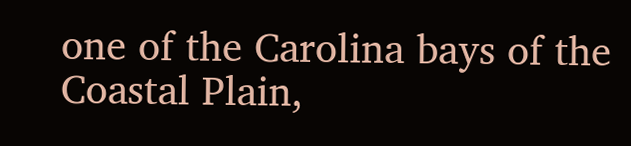one of the Carolina bays of the Coastal Plain,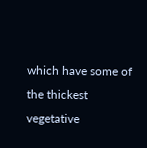which have some of the thickest vegetative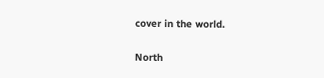cover in the world.

North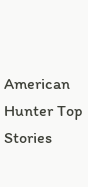American Hunter Top Stories